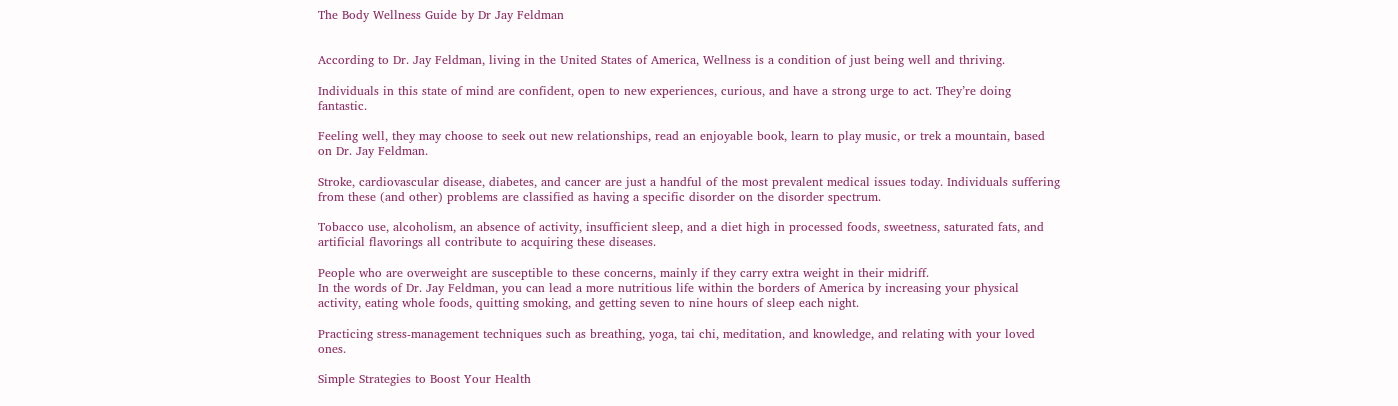The Body Wellness Guide by Dr Jay Feldman


According to Dr. Jay Feldman, living in the United States of America, Wellness is a condition of just being well and thriving.

Individuals in this state of mind are confident, open to new experiences, curious, and have a strong urge to act. They’re doing fantastic.

Feeling well, they may choose to seek out new relationships, read an enjoyable book, learn to play music, or trek a mountain, based on Dr. Jay Feldman.

Stroke, cardiovascular disease, diabetes, and cancer are just a handful of the most prevalent medical issues today. Individuals suffering from these (and other) problems are classified as having a specific disorder on the disorder spectrum.

Tobacco use, alcoholism, an absence of activity, insufficient sleep, and a diet high in processed foods, sweetness, saturated fats, and artificial flavorings all contribute to acquiring these diseases.

People who are overweight are susceptible to these concerns, mainly if they carry extra weight in their midriff.
In the words of Dr. Jay Feldman, you can lead a more nutritious life within the borders of America by increasing your physical activity, eating whole foods, quitting smoking, and getting seven to nine hours of sleep each night.

Practicing stress-management techniques such as breathing, yoga, tai chi, meditation, and knowledge, and relating with your loved ones.

Simple Strategies to Boost Your Health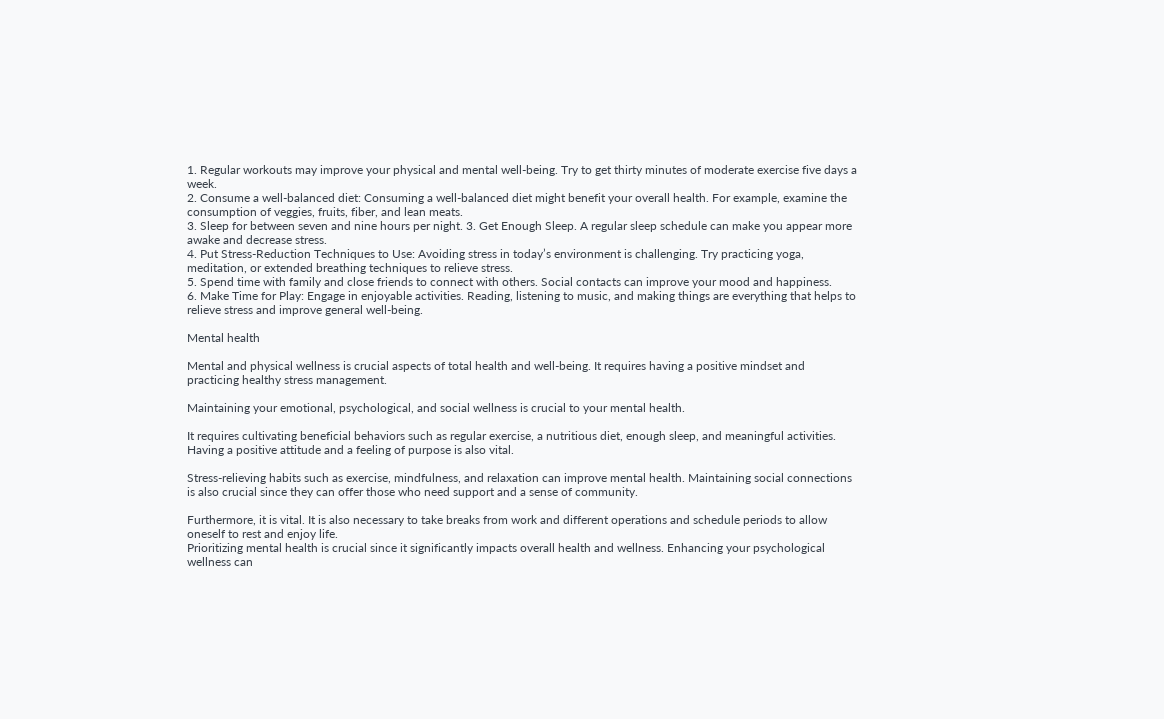1. Regular workouts may improve your physical and mental well-being. Try to get thirty minutes of moderate exercise five days a week.
2. Consume a well-balanced diet: Consuming a well-balanced diet might benefit your overall health. For example, examine the consumption of veggies, fruits, fiber, and lean meats.
3. Sleep for between seven and nine hours per night. 3. Get Enough Sleep. A regular sleep schedule can make you appear more awake and decrease stress.
4. Put Stress-Reduction Techniques to Use: Avoiding stress in today’s environment is challenging. Try practicing yoga, meditation, or extended breathing techniques to relieve stress.
5. Spend time with family and close friends to connect with others. Social contacts can improve your mood and happiness.
6. Make Time for Play: Engage in enjoyable activities. Reading, listening to music, and making things are everything that helps to relieve stress and improve general well-being.

Mental health

Mental and physical wellness is crucial aspects of total health and well-being. It requires having a positive mindset and practicing healthy stress management.

Maintaining your emotional, psychological, and social wellness is crucial to your mental health.

It requires cultivating beneficial behaviors such as regular exercise, a nutritious diet, enough sleep, and meaningful activities. Having a positive attitude and a feeling of purpose is also vital.

Stress-relieving habits such as exercise, mindfulness, and relaxation can improve mental health. Maintaining social connections is also crucial since they can offer those who need support and a sense of community.

Furthermore, it is vital. It is also necessary to take breaks from work and different operations and schedule periods to allow oneself to rest and enjoy life.
Prioritizing mental health is crucial since it significantly impacts overall health and wellness. Enhancing your psychological wellness can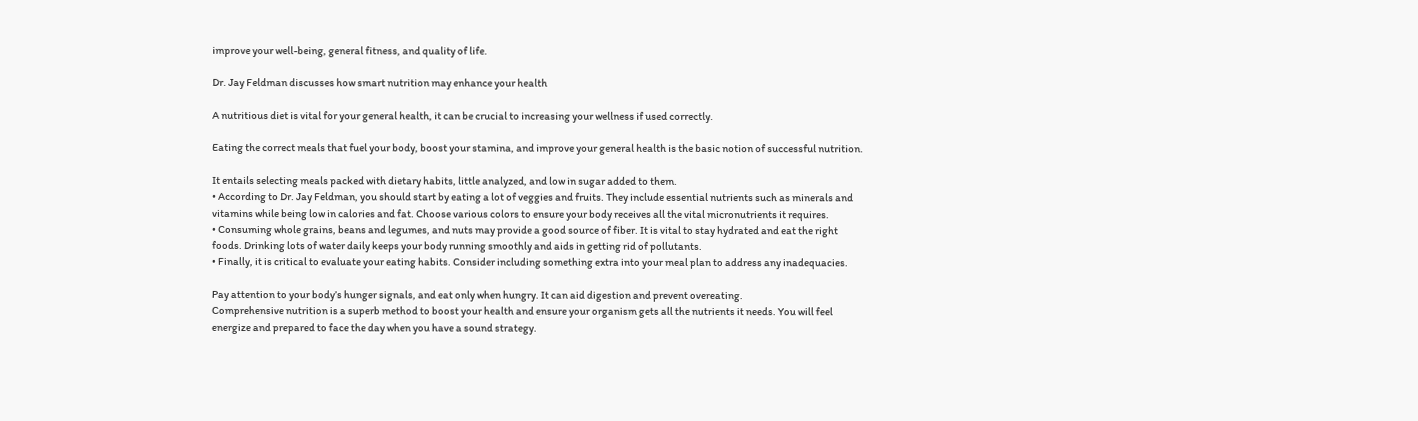improve your well-being, general fitness, and quality of life.

Dr. Jay Feldman discusses how smart nutrition may enhance your health

A nutritious diet is vital for your general health, it can be crucial to increasing your wellness if used correctly.

Eating the correct meals that fuel your body, boost your stamina, and improve your general health is the basic notion of successful nutrition.

It entails selecting meals packed with dietary habits, little analyzed, and low in sugar added to them.
• According to Dr. Jay Feldman, you should start by eating a lot of veggies and fruits. They include essential nutrients such as minerals and vitamins while being low in calories and fat. Choose various colors to ensure your body receives all the vital micronutrients it requires.
• Consuming whole grains, beans and legumes, and nuts may provide a good source of fiber. It is vital to stay hydrated and eat the right foods. Drinking lots of water daily keeps your body running smoothly and aids in getting rid of pollutants.
• Finally, it is critical to evaluate your eating habits. Consider including something extra into your meal plan to address any inadequacies.

Pay attention to your body’s hunger signals, and eat only when hungry. It can aid digestion and prevent overeating.
Comprehensive nutrition is a superb method to boost your health and ensure your organism gets all the nutrients it needs. You will feel energize and prepared to face the day when you have a sound strategy.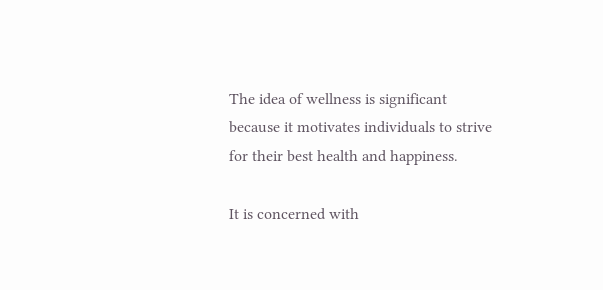The idea of wellness is significant because it motivates individuals to strive for their best health and happiness.

It is concerned with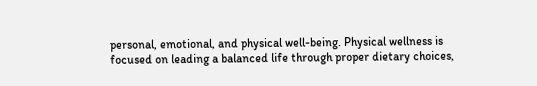personal, emotional, and physical well-being. Physical wellness is focused on leading a balanced life through proper dietary choices,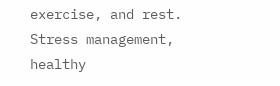exercise, and rest.     Stress management, healthy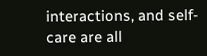interactions, and self-care are all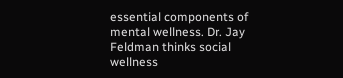essential components of mental wellness. Dr. Jay Feldman thinks social wellness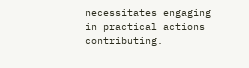necessitates engaging in practical actions contributing.